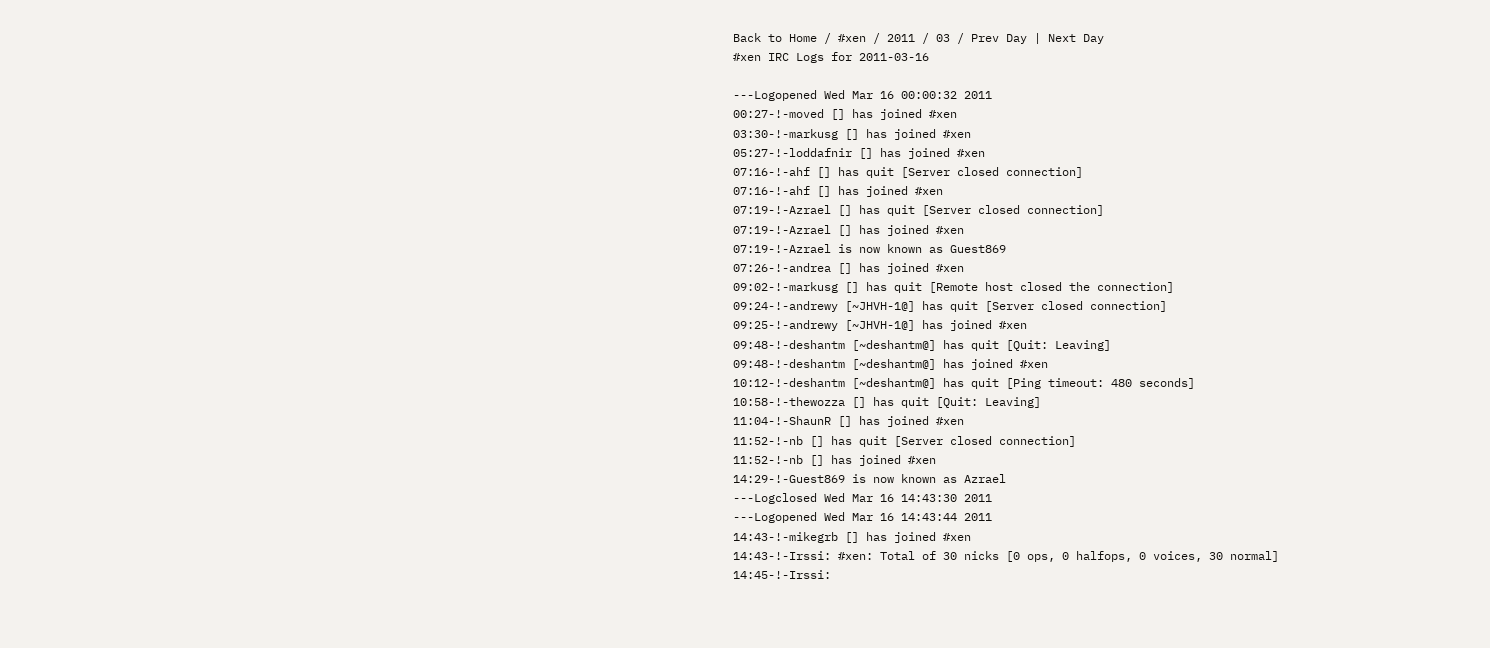Back to Home / #xen / 2011 / 03 / Prev Day | Next Day
#xen IRC Logs for 2011-03-16

---Logopened Wed Mar 16 00:00:32 2011
00:27-!-moved [] has joined #xen
03:30-!-markusg [] has joined #xen
05:27-!-loddafnir [] has joined #xen
07:16-!-ahf [] has quit [Server closed connection]
07:16-!-ahf [] has joined #xen
07:19-!-Azrael [] has quit [Server closed connection]
07:19-!-Azrael [] has joined #xen
07:19-!-Azrael is now known as Guest869
07:26-!-andrea [] has joined #xen
09:02-!-markusg [] has quit [Remote host closed the connection]
09:24-!-andrewy [~JHVH-1@] has quit [Server closed connection]
09:25-!-andrewy [~JHVH-1@] has joined #xen
09:48-!-deshantm [~deshantm@] has quit [Quit: Leaving]
09:48-!-deshantm [~deshantm@] has joined #xen
10:12-!-deshantm [~deshantm@] has quit [Ping timeout: 480 seconds]
10:58-!-thewozza [] has quit [Quit: Leaving]
11:04-!-ShaunR [] has joined #xen
11:52-!-nb [] has quit [Server closed connection]
11:52-!-nb [] has joined #xen
14:29-!-Guest869 is now known as Azrael
---Logclosed Wed Mar 16 14:43:30 2011
---Logopened Wed Mar 16 14:43:44 2011
14:43-!-mikegrb [] has joined #xen
14:43-!-Irssi: #xen: Total of 30 nicks [0 ops, 0 halfops, 0 voices, 30 normal]
14:45-!-Irssi: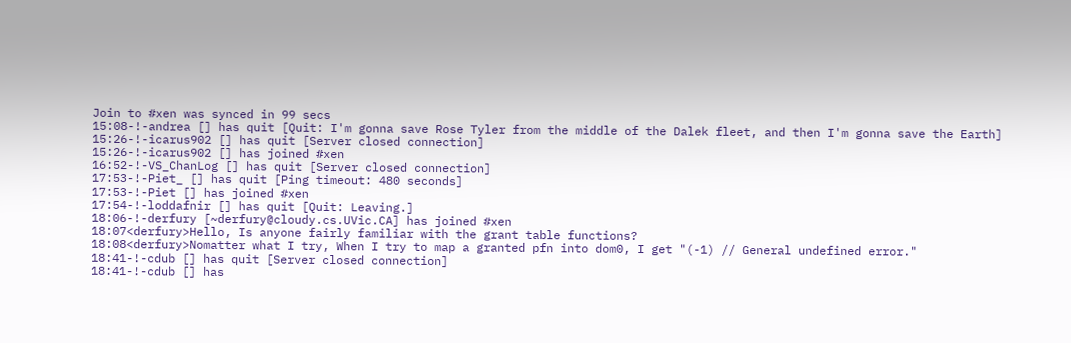Join to #xen was synced in 99 secs
15:08-!-andrea [] has quit [Quit: I'm gonna save Rose Tyler from the middle of the Dalek fleet, and then I'm gonna save the Earth]
15:26-!-icarus902 [] has quit [Server closed connection]
15:26-!-icarus902 [] has joined #xen
16:52-!-VS_ChanLog [] has quit [Server closed connection]
17:53-!-Piet_ [] has quit [Ping timeout: 480 seconds]
17:53-!-Piet [] has joined #xen
17:54-!-loddafnir [] has quit [Quit: Leaving.]
18:06-!-derfury [~derfury@cloudy.cs.UVic.CA] has joined #xen
18:07<derfury>Hello, Is anyone fairly familiar with the grant table functions?
18:08<derfury>Nomatter what I try, When I try to map a granted pfn into dom0, I get "(-1) // General undefined error."
18:41-!-cdub [] has quit [Server closed connection]
18:41-!-cdub [] has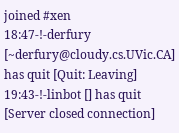joined #xen
18:47-!-derfury [~derfury@cloudy.cs.UVic.CA] has quit [Quit: Leaving]
19:43-!-linbot [] has quit [Server closed connection]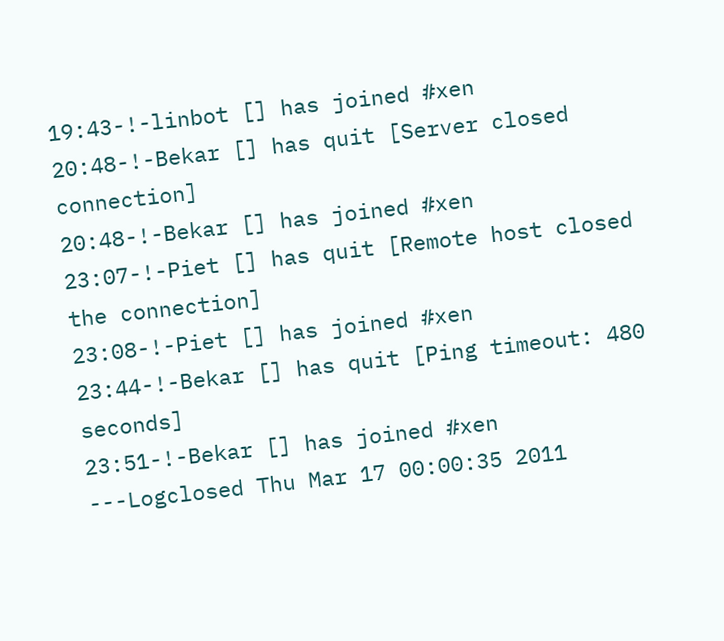19:43-!-linbot [] has joined #xen
20:48-!-Bekar [] has quit [Server closed connection]
20:48-!-Bekar [] has joined #xen
23:07-!-Piet [] has quit [Remote host closed the connection]
23:08-!-Piet [] has joined #xen
23:44-!-Bekar [] has quit [Ping timeout: 480 seconds]
23:51-!-Bekar [] has joined #xen
---Logclosed Thu Mar 17 00:00:35 2011